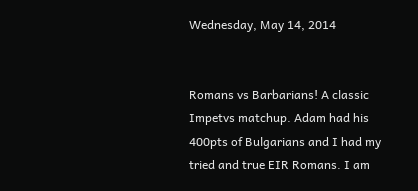Wednesday, May 14, 2014


Romans vs Barbarians! A classic Impetvs matchup. Adam had his 400pts of Bulgarians and I had my tried and true EIR Romans. I am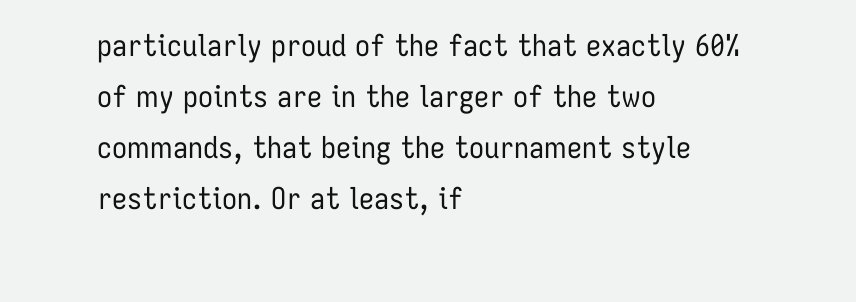particularly proud of the fact that exactly 60% of my points are in the larger of the two commands, that being the tournament style restriction. Or at least, if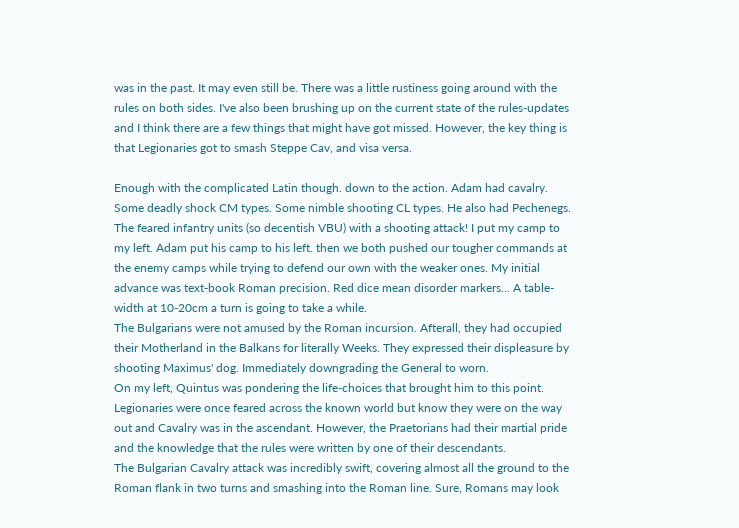was in the past. It may even still be. There was a little rustiness going around with the rules on both sides. I've also been brushing up on the current state of the rules-updates and I think there are a few things that might have got missed. However, the key thing is that Legionaries got to smash Steppe Cav, and visa versa.

Enough with the complicated Latin though. down to the action. Adam had cavalry. Some deadly shock CM types. Some nimble shooting CL types. He also had Pechenegs. The feared infantry units (so decentish VBU) with a shooting attack! I put my camp to my left. Adam put his camp to his left. then we both pushed our tougher commands at the enemy camps while trying to defend our own with the weaker ones. My initial advance was text-book Roman precision. Red dice mean disorder markers... A table-width at 10-20cm a turn is going to take a while.
The Bulgarians were not amused by the Roman incursion. Afterall, they had occupied their Motherland in the Balkans for literally Weeks. They expressed their displeasure by shooting Maximus' dog. Immediately downgrading the General to worn.
On my left, Quintus was pondering the life-choices that brought him to this point. Legionaries were once feared across the known world but know they were on the way out and Cavalry was in the ascendant. However, the Praetorians had their martial pride and the knowledge that the rules were written by one of their descendants.
The Bulgarian Cavalry attack was incredibly swift, covering almost all the ground to the Roman flank in two turns and smashing into the Roman line. Sure, Romans may look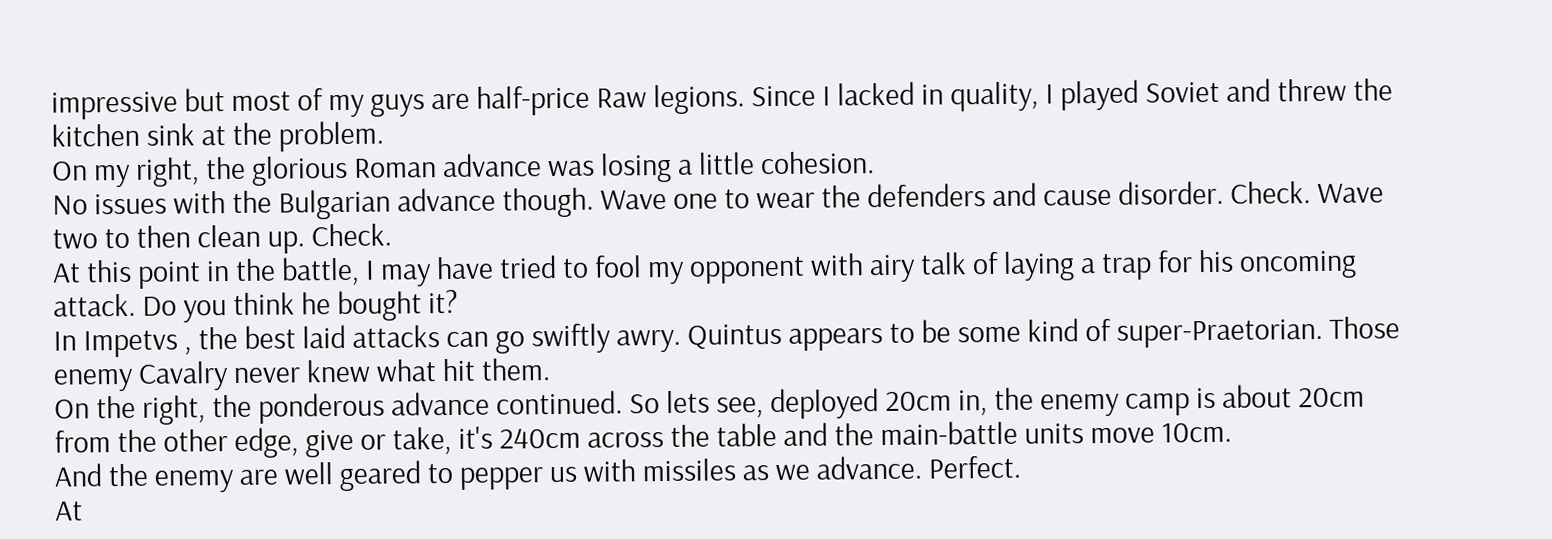impressive but most of my guys are half-price Raw legions. Since I lacked in quality, I played Soviet and threw the kitchen sink at the problem.
On my right, the glorious Roman advance was losing a little cohesion.
No issues with the Bulgarian advance though. Wave one to wear the defenders and cause disorder. Check. Wave two to then clean up. Check.
At this point in the battle, I may have tried to fool my opponent with airy talk of laying a trap for his oncoming attack. Do you think he bought it?
In Impetvs , the best laid attacks can go swiftly awry. Quintus appears to be some kind of super-Praetorian. Those enemy Cavalry never knew what hit them.
On the right, the ponderous advance continued. So lets see, deployed 20cm in, the enemy camp is about 20cm from the other edge, give or take, it's 240cm across the table and the main-battle units move 10cm.
And the enemy are well geared to pepper us with missiles as we advance. Perfect.
At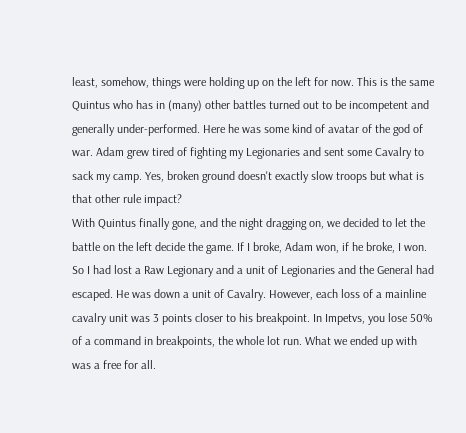least, somehow, things were holding up on the left for now. This is the same Quintus who has in (many) other battles turned out to be incompetent and generally under-performed. Here he was some kind of avatar of the god of war. Adam grew tired of fighting my Legionaries and sent some Cavalry to sack my camp. Yes, broken ground doesn't exactly slow troops but what is that other rule impact?
With Quintus finally gone, and the night dragging on, we decided to let the battle on the left decide the game. If I broke, Adam won, if he broke, I won. So I had lost a Raw Legionary and a unit of Legionaries and the General had escaped. He was down a unit of Cavalry. However, each loss of a mainline cavalry unit was 3 points closer to his breakpoint. In Impetvs, you lose 50% of a command in breakpoints, the whole lot run. What we ended up with was a free for all.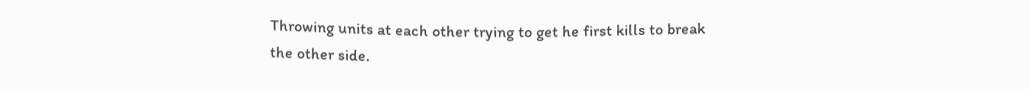Throwing units at each other trying to get he first kills to break the other side.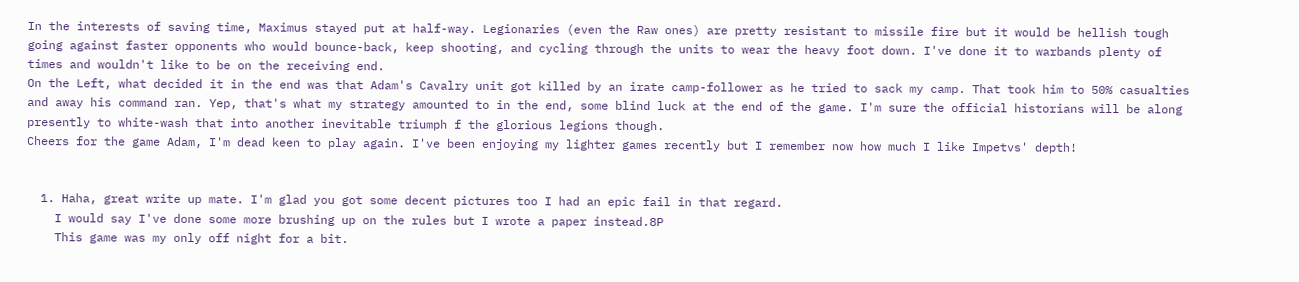In the interests of saving time, Maximus stayed put at half-way. Legionaries (even the Raw ones) are pretty resistant to missile fire but it would be hellish tough going against faster opponents who would bounce-back, keep shooting, and cycling through the units to wear the heavy foot down. I've done it to warbands plenty of times and wouldn't like to be on the receiving end.
On the Left, what decided it in the end was that Adam's Cavalry unit got killed by an irate camp-follower as he tried to sack my camp. That took him to 50% casualties and away his command ran. Yep, that's what my strategy amounted to in the end, some blind luck at the end of the game. I'm sure the official historians will be along presently to white-wash that into another inevitable triumph f the glorious legions though.
Cheers for the game Adam, I'm dead keen to play again. I've been enjoying my lighter games recently but I remember now how much I like Impetvs' depth!


  1. Haha, great write up mate. I'm glad you got some decent pictures too I had an epic fail in that regard.
    I would say I've done some more brushing up on the rules but I wrote a paper instead.8P
    This game was my only off night for a bit.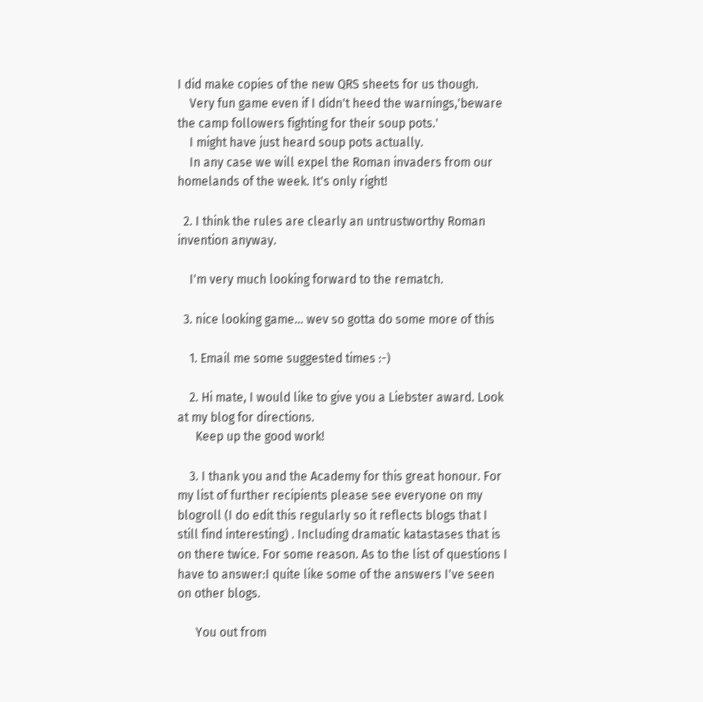I did make copies of the new QRS sheets for us though.
    Very fun game even if I didn't heed the warnings,'beware the camp followers fighting for their soup pots.'
    I might have just heard soup pots actually.
    In any case we will expel the Roman invaders from our homelands of the week. It's only right!

  2. I think the rules are clearly an untrustworthy Roman invention anyway.

    I'm very much looking forward to the rematch.

  3. nice looking game... wev so gotta do some more of this

    1. Email me some suggested times :-)

    2. Hi mate, I would like to give you a Liebster award. Look at my blog for directions.
      Keep up the good work!

    3. I thank you and the Academy for this great honour. For my list of further recipients please see everyone on my blogroll (I do edit this regularly so it reflects blogs that I still find interesting) . Including dramatic katastases that is on there twice. For some reason. As to the list of questions I have to answer:I quite like some of the answers I've seen on other blogs.

      You out from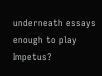underneath essays enough to play Impetus?